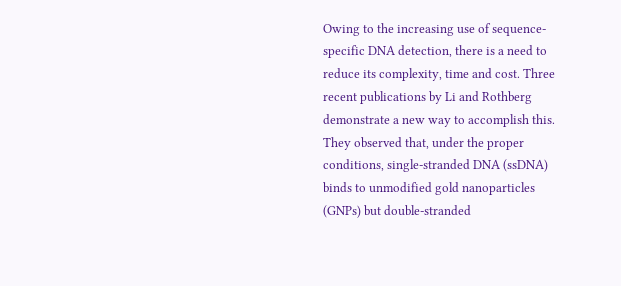Owing to the increasing use of sequence-specific DNA detection, there is a need to reduce its complexity, time and cost. Three recent publications by Li and Rothberg demonstrate a new way to accomplish this. They observed that, under the proper conditions, single-stranded DNA (ssDNA) binds to unmodified gold nanoparticles (GNPs) but double-stranded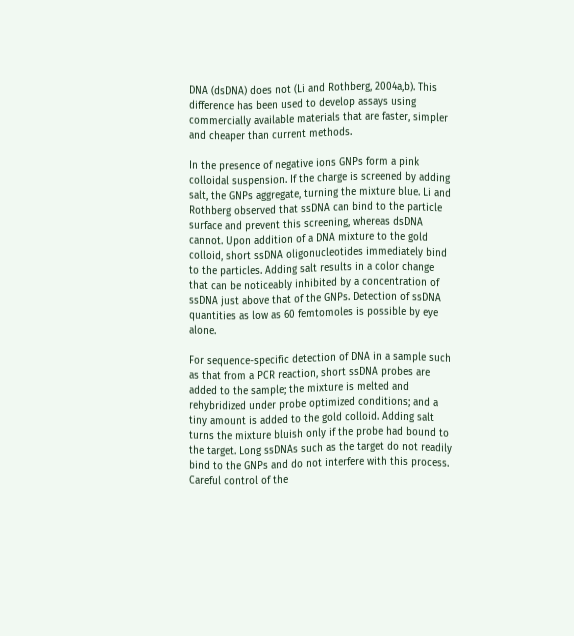DNA (dsDNA) does not (Li and Rothberg, 2004a,b). This difference has been used to develop assays using commercially available materials that are faster, simpler and cheaper than current methods.

In the presence of negative ions GNPs form a pink colloidal suspension. If the charge is screened by adding salt, the GNPs aggregate, turning the mixture blue. Li and Rothberg observed that ssDNA can bind to the particle surface and prevent this screening, whereas dsDNA cannot. Upon addition of a DNA mixture to the gold colloid, short ssDNA oligonucleotides immediately bind to the particles. Adding salt results in a color change that can be noticeably inhibited by a concentration of ssDNA just above that of the GNPs. Detection of ssDNA quantities as low as 60 femtomoles is possible by eye alone.

For sequence-specific detection of DNA in a sample such as that from a PCR reaction, short ssDNA probes are added to the sample; the mixture is melted and rehybridized under probe optimized conditions; and a tiny amount is added to the gold colloid. Adding salt turns the mixture bluish only if the probe had bound to the target. Long ssDNAs such as the target do not readily bind to the GNPs and do not interfere with this process. Careful control of the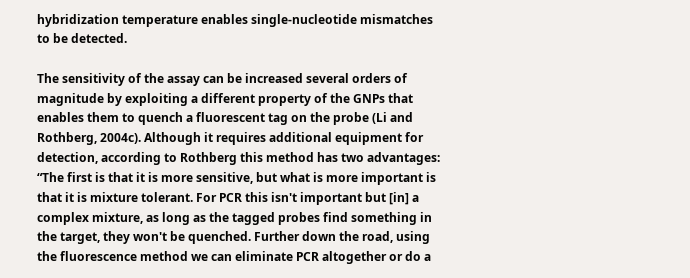hybridization temperature enables single-nucleotide mismatches to be detected.

The sensitivity of the assay can be increased several orders of magnitude by exploiting a different property of the GNPs that enables them to quench a fluorescent tag on the probe (Li and Rothberg, 2004c). Although it requires additional equipment for detection, according to Rothberg this method has two advantages: “The first is that it is more sensitive, but what is more important is that it is mixture tolerant. For PCR this isn't important but [in] a complex mixture, as long as the tagged probes find something in the target, they won't be quenched. Further down the road, using the fluorescence method we can eliminate PCR altogether or do a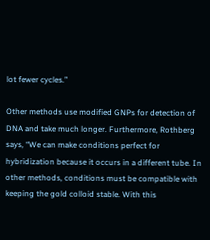lot fewer cycles.”

Other methods use modified GNPs for detection of DNA and take much longer. Furthermore, Rothberg says, “We can make conditions perfect for hybridization because it occurs in a different tube. In other methods, conditions must be compatible with keeping the gold colloid stable. With this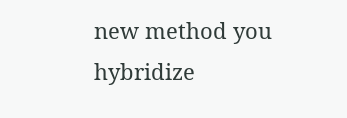new method you hybridize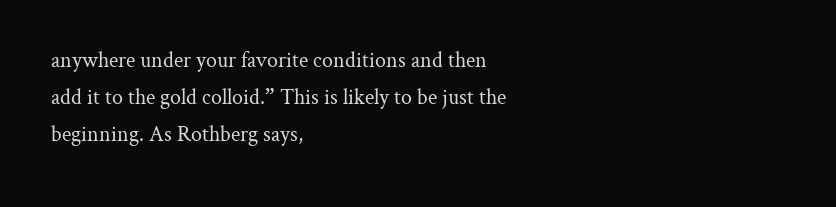anywhere under your favorite conditions and then add it to the gold colloid.” This is likely to be just the beginning. As Rothberg says,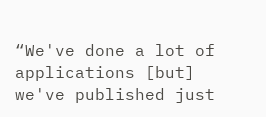“We've done a lot of applications [but] we've published just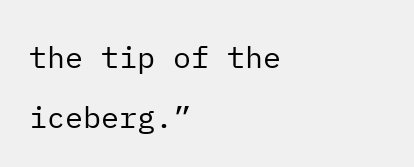the tip of the iceberg.”